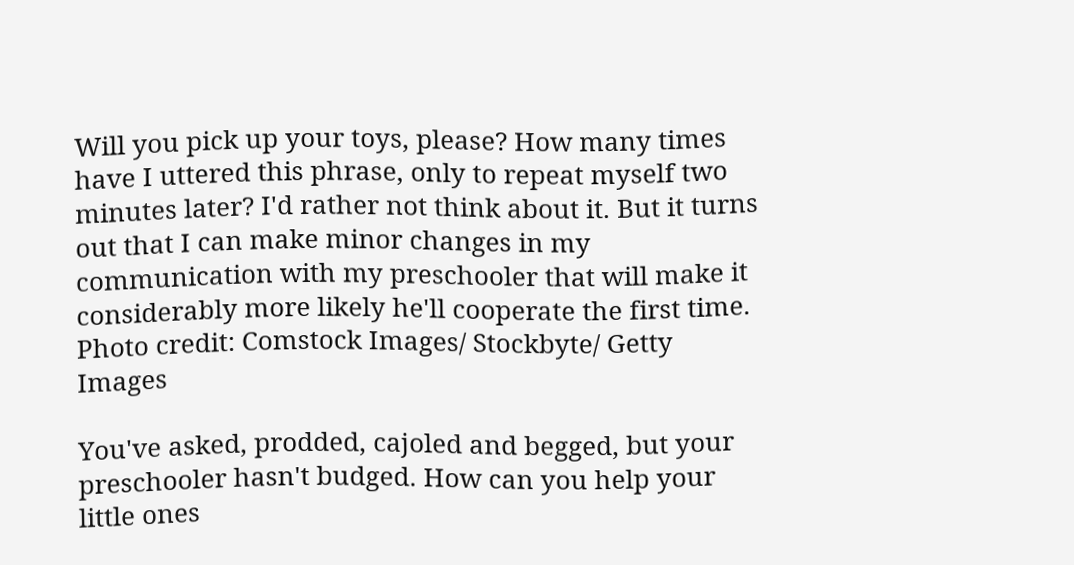Will you pick up your toys, please? How many times have I uttered this phrase, only to repeat myself two minutes later? I'd rather not think about it. But it turns out that I can make minor changes in my communication with my preschooler that will make it considerably more likely he'll cooperate the first time.
Photo credit: Comstock Images/ Stockbyte/ Getty Images

You've asked, prodded, cajoled and begged, but your preschooler hasn't budged. How can you help your little ones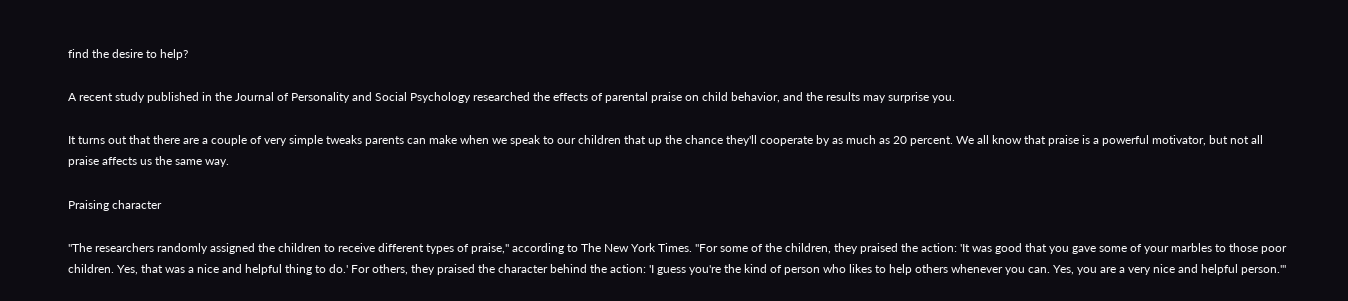find the desire to help?

A recent study published in the Journal of Personality and Social Psychology researched the effects of parental praise on child behavior, and the results may surprise you.

It turns out that there are a couple of very simple tweaks parents can make when we speak to our children that up the chance they'll cooperate by as much as 20 percent. We all know that praise is a powerful motivator, but not all praise affects us the same way.

Praising character

"The researchers randomly assigned the children to receive different types of praise," according to The New York Times. "For some of the children, they praised the action: 'It was good that you gave some of your marbles to those poor children. Yes, that was a nice and helpful thing to do.' For others, they praised the character behind the action: 'I guess you're the kind of person who likes to help others whenever you can. Yes, you are a very nice and helpful person.'"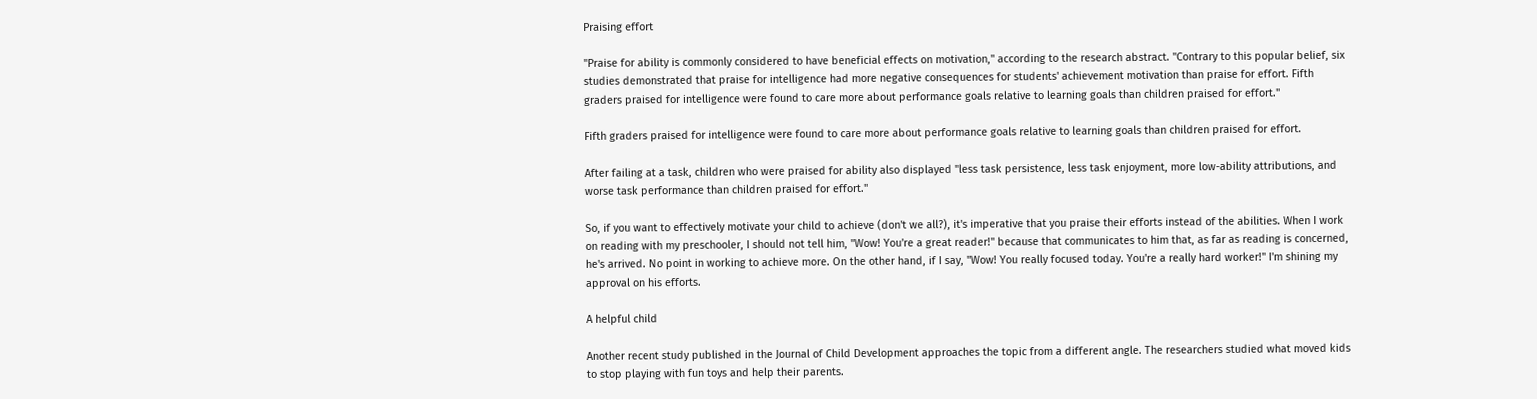Praising effort

"Praise for ability is commonly considered to have beneficial effects on motivation," according to the research abstract. "Contrary to this popular belief, six studies demonstrated that praise for intelligence had more negative consequences for students' achievement motivation than praise for effort. Fifth graders praised for intelligence were found to care more about performance goals relative to learning goals than children praised for effort."

Fifth graders praised for intelligence were found to care more about performance goals relative to learning goals than children praised for effort.

After failing at a task, children who were praised for ability also displayed "less task persistence, less task enjoyment, more low-ability attributions, and worse task performance than children praised for effort."

So, if you want to effectively motivate your child to achieve (don't we all?), it's imperative that you praise their efforts instead of the abilities. When I work on reading with my preschooler, I should not tell him, "Wow! You're a great reader!" because that communicates to him that, as far as reading is concerned, he's arrived. No point in working to achieve more. On the other hand, if I say, "Wow! You really focused today. You're a really hard worker!" I'm shining my approval on his efforts.

A helpful child

Another recent study published in the Journal of Child Development approaches the topic from a different angle. The researchers studied what moved kids to stop playing with fun toys and help their parents.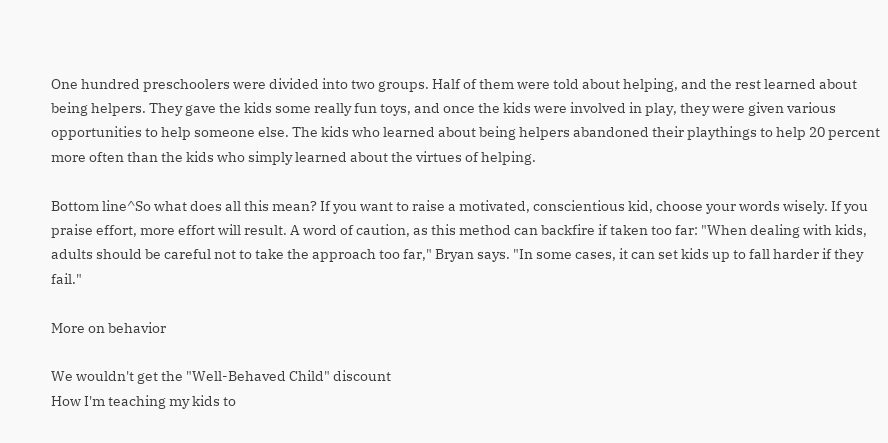One hundred preschoolers were divided into two groups. Half of them were told about helping, and the rest learned about being helpers. They gave the kids some really fun toys, and once the kids were involved in play, they were given various opportunities to help someone else. The kids who learned about being helpers abandoned their playthings to help 20 percent more often than the kids who simply learned about the virtues of helping.

Bottom line^So what does all this mean? If you want to raise a motivated, conscientious kid, choose your words wisely. If you praise effort, more effort will result. A word of caution, as this method can backfire if taken too far: "When dealing with kids, adults should be careful not to take the approach too far," Bryan says. "In some cases, it can set kids up to fall harder if they fail."

More on behavior

We wouldn't get the "Well-Behaved Child" discount
How I'm teaching my kids to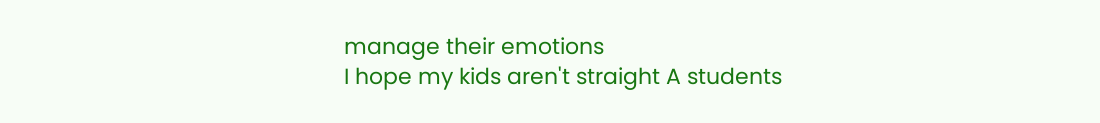manage their emotions
I hope my kids aren't straight A students